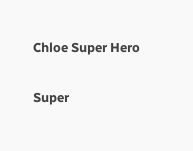Chloe Super Hero

Super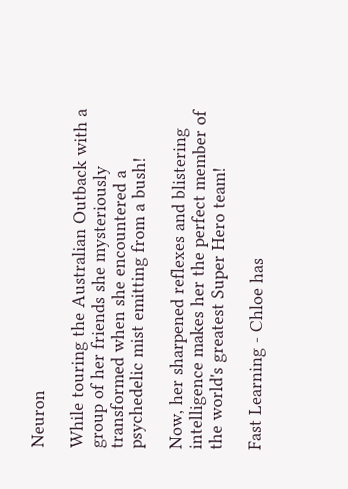Neuron

While touring the Australian Outback with a group of her friends she mysteriously transformed when she encountered a psychedelic mist emitting from a bush!

Now, her sharpened reflexes and blistering intelligence makes her the perfect member of the world's greatest Super Hero team!

Fast Learning - Chloe has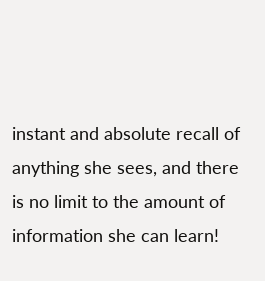instant and absolute recall of anything she sees, and there is no limit to the amount of information she can learn!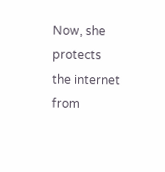Now, she protects the internet from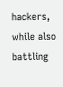hackers, while also battling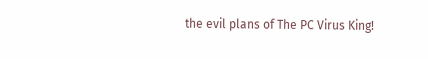the evil plans of The PC Virus King!